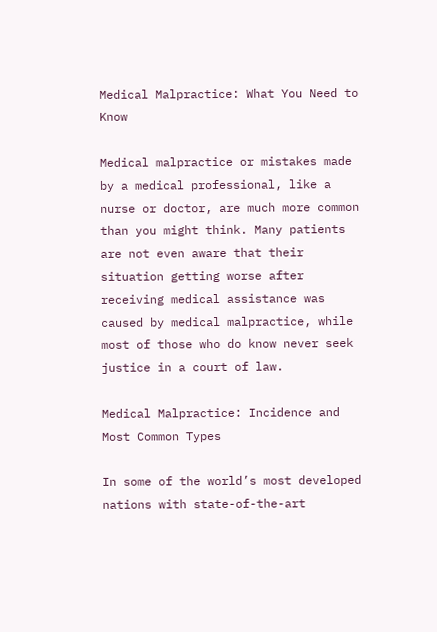Medical Malpractice: What You Need to Know

Medical malpractice or mistakes made by a medical professional, like a nurse or doctor, are much more common than you might think. Many patients are not even aware that their situation getting worse after receiving medical assistance was caused by medical malpractice, while most of those who do know never seek justice in a court of law.

Medical Malpractice: Incidence and Most Common Types

In some of the world’s most developed nations with state-of-the-art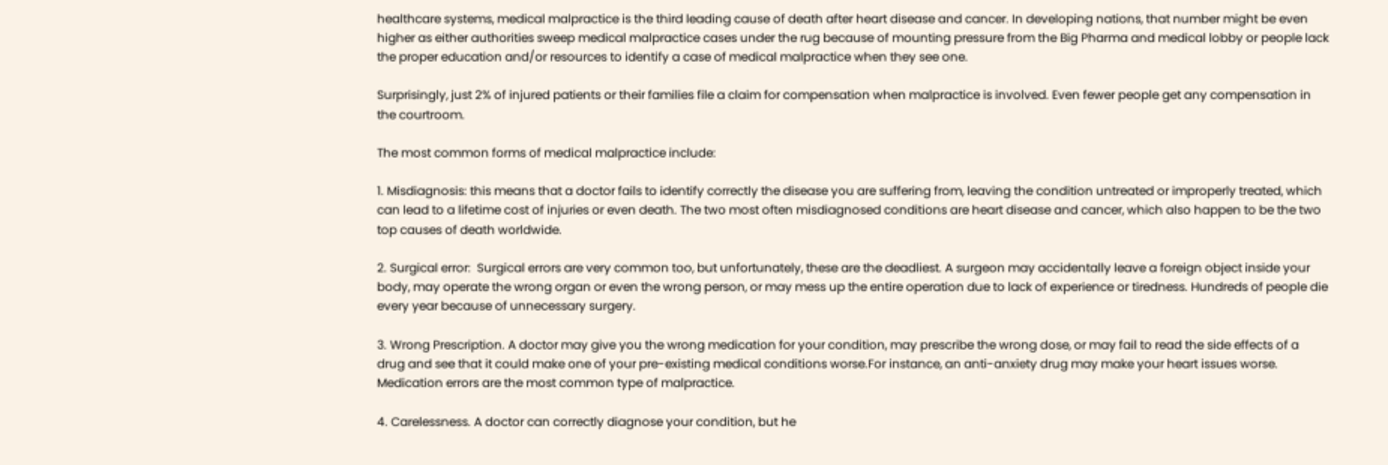healthcare systems, medical malpractice is the third leading cause of death after heart disease and cancer. In developing nations, that number might be even higher as either authorities sweep medical malpractice cases under the rug because of mounting pressure from the Big Pharma and medical lobby or people lack the proper education and/or resources to identify a case of medical malpractice when they see one.

Surprisingly, just 2% of injured patients or their families file a claim for compensation when malpractice is involved. Even fewer people get any compensation in the courtroom.

The most common forms of medical malpractice include:

1. Misdiagnosis: this means that a doctor fails to identify correctly the disease you are suffering from, leaving the condition untreated or improperly treated, which can lead to a lifetime cost of injuries or even death. The two most often misdiagnosed conditions are heart disease and cancer, which also happen to be the two top causes of death worldwide.

2. Surgical error:  Surgical errors are very common too, but unfortunately, these are the deadliest. A surgeon may accidentally leave a foreign object inside your body, may operate the wrong organ or even the wrong person, or may mess up the entire operation due to lack of experience or tiredness. Hundreds of people die every year because of unnecessary surgery.

3. Wrong Prescription. A doctor may give you the wrong medication for your condition, may prescribe the wrong dose, or may fail to read the side effects of a drug and see that it could make one of your pre-existing medical conditions worse.For instance, an anti-anxiety drug may make your heart issues worse. Medication errors are the most common type of malpractice.

4. Carelessness. A doctor can correctly diagnose your condition, but he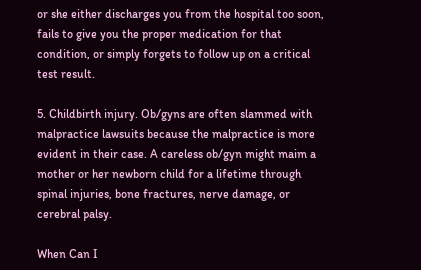or she either discharges you from the hospital too soon, fails to give you the proper medication for that condition, or simply forgets to follow up on a critical test result.

5. Childbirth injury. Ob/gyns are often slammed with malpractice lawsuits because the malpractice is more evident in their case. A careless ob/gyn might maim a mother or her newborn child for a lifetime through spinal injuries, bone fractures, nerve damage, or cerebral palsy.

When Can I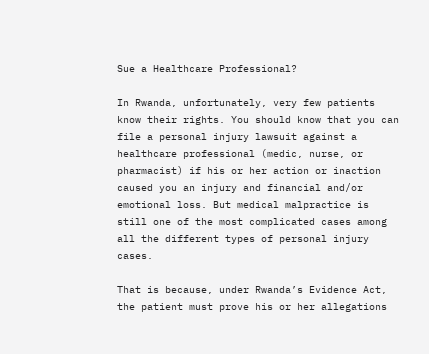Sue a Healthcare Professional?

In Rwanda, unfortunately, very few patients know their rights. You should know that you can file a personal injury lawsuit against a healthcare professional (medic, nurse, or pharmacist) if his or her action or inaction caused you an injury and financial and/or emotional loss. But medical malpractice is still one of the most complicated cases among all the different types of personal injury cases.

That is because, under Rwanda’s Evidence Act, the patient must prove his or her allegations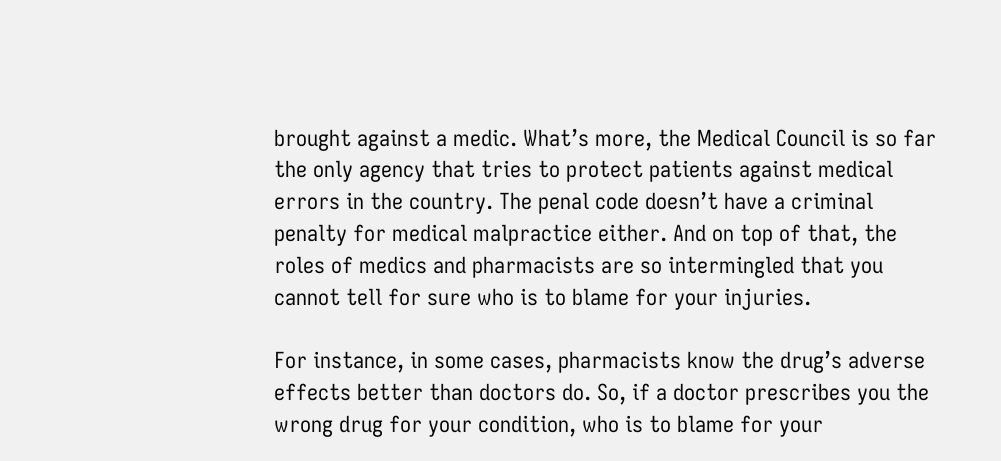brought against a medic. What’s more, the Medical Council is so far the only agency that tries to protect patients against medical errors in the country. The penal code doesn’t have a criminal penalty for medical malpractice either. And on top of that, the roles of medics and pharmacists are so intermingled that you cannot tell for sure who is to blame for your injuries.

For instance, in some cases, pharmacists know the drug’s adverse effects better than doctors do. So, if a doctor prescribes you the wrong drug for your condition, who is to blame for your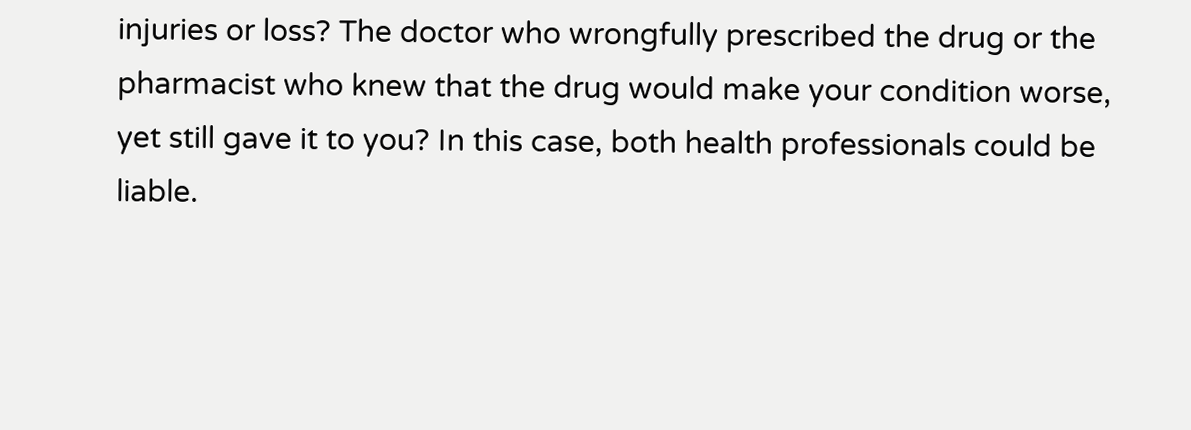injuries or loss? The doctor who wrongfully prescribed the drug or the pharmacist who knew that the drug would make your condition worse, yet still gave it to you? In this case, both health professionals could be liable.